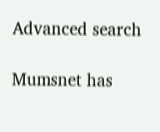Advanced search

Mumsnet has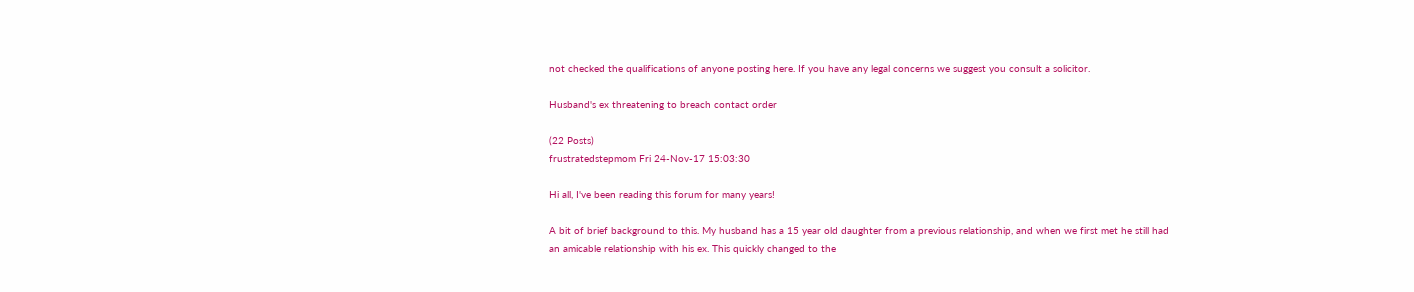not checked the qualifications of anyone posting here. If you have any legal concerns we suggest you consult a solicitor.

Husband's ex threatening to breach contact order

(22 Posts)
frustratedstepmom Fri 24-Nov-17 15:03:30

Hi all, I've been reading this forum for many years!

A bit of brief background to this. My husband has a 15 year old daughter from a previous relationship, and when we first met he still had an amicable relationship with his ex. This quickly changed to the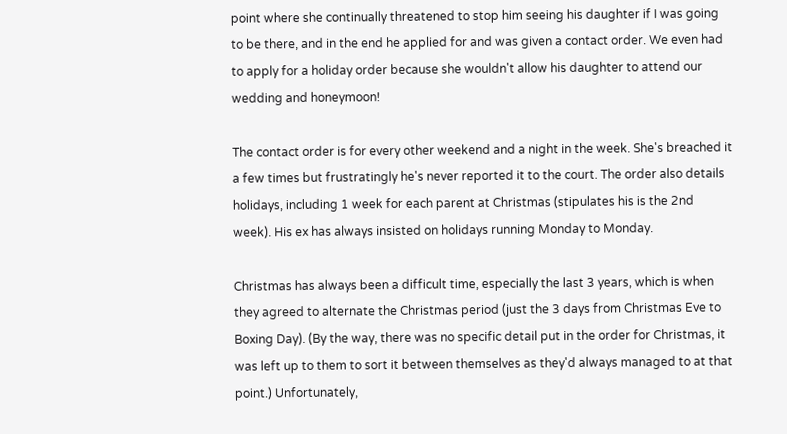point where she continually threatened to stop him seeing his daughter if I was going to be there, and in the end he applied for and was given a contact order. We even had to apply for a holiday order because she wouldn't allow his daughter to attend our wedding and honeymoon!

The contact order is for every other weekend and a night in the week. She's breached it a few times but frustratingly he's never reported it to the court. The order also details holidays, including 1 week for each parent at Christmas (stipulates his is the 2nd week). His ex has always insisted on holidays running Monday to Monday.

Christmas has always been a difficult time, especially the last 3 years, which is when they agreed to alternate the Christmas period (just the 3 days from Christmas Eve to Boxing Day). (By the way, there was no specific detail put in the order for Christmas, it was left up to them to sort it between themselves as they'd always managed to at that point.) Unfortunately,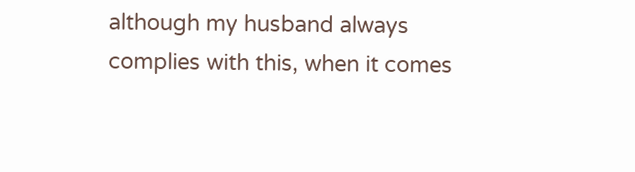although my husband always complies with this, when it comes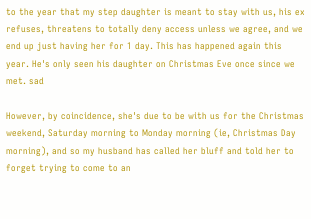to the year that my step daughter is meant to stay with us, his ex refuses, threatens to totally deny access unless we agree, and we end up just having her for 1 day. This has happened again this year. He's only seen his daughter on Christmas Eve once since we met. sad

However, by coincidence, she's due to be with us for the Christmas weekend, Saturday morning to Monday morning (ie, Christmas Day morning), and so my husband has called her bluff and told her to forget trying to come to an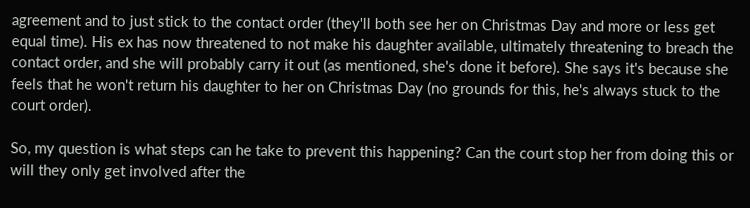agreement and to just stick to the contact order (they'll both see her on Christmas Day and more or less get equal time). His ex has now threatened to not make his daughter available, ultimately threatening to breach the contact order, and she will probably carry it out (as mentioned, she's done it before). She says it's because she feels that he won't return his daughter to her on Christmas Day (no grounds for this, he's always stuck to the court order).

So, my question is what steps can he take to prevent this happening? Can the court stop her from doing this or will they only get involved after the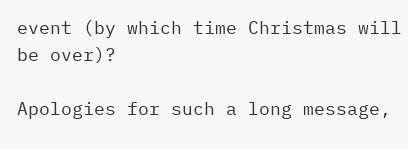event (by which time Christmas will be over)?

Apologies for such a long message,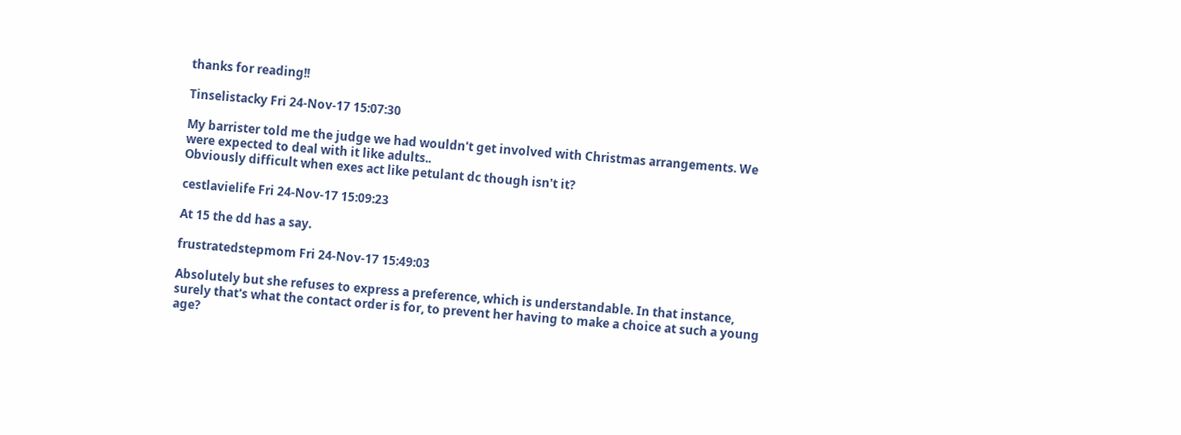thanks for reading!!

Tinselistacky Fri 24-Nov-17 15:07:30

My barrister told me the judge we had wouldn't get involved with Christmas arrangements. We were expected to deal with it like adults..
Obviously difficult when exes act like petulant dc though isn't it?

cestlavielife Fri 24-Nov-17 15:09:23

At 15 the dd has a say.

frustratedstepmom Fri 24-Nov-17 15:49:03

Absolutely but she refuses to express a preference, which is understandable. In that instance, surely that's what the contact order is for, to prevent her having to make a choice at such a young age?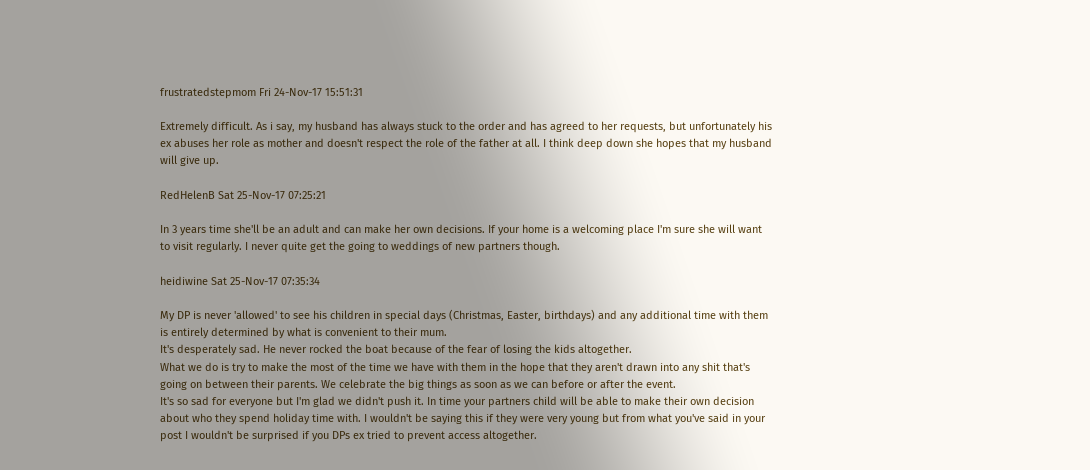frustratedstepmom Fri 24-Nov-17 15:51:31

Extremely difficult. As i say, my husband has always stuck to the order and has agreed to her requests, but unfortunately his ex abuses her role as mother and doesn't respect the role of the father at all. I think deep down she hopes that my husband will give up.

RedHelenB Sat 25-Nov-17 07:25:21

In 3 years time she'll be an adult and can make her own decisions. If your home is a welcoming place I'm sure she will want to visit regularly. I never quite get the going to weddings of new partners though.

heidiwine Sat 25-Nov-17 07:35:34

My DP is never 'allowed' to see his children in special days (Christmas, Easter, birthdays) and any additional time with them is entirely determined by what is convenient to their mum.
It's desperately sad. He never rocked the boat because of the fear of losing the kids altogether.
What we do is try to make the most of the time we have with them in the hope that they aren't drawn into any shit that's going on between their parents. We celebrate the big things as soon as we can before or after the event.
It's so sad for everyone but I'm glad we didn't push it. In time your partners child will be able to make their own decision about who they spend holiday time with. I wouldn't be saying this if they were very young but from what you've said in your post I wouldn't be surprised if you DPs ex tried to prevent access altogether.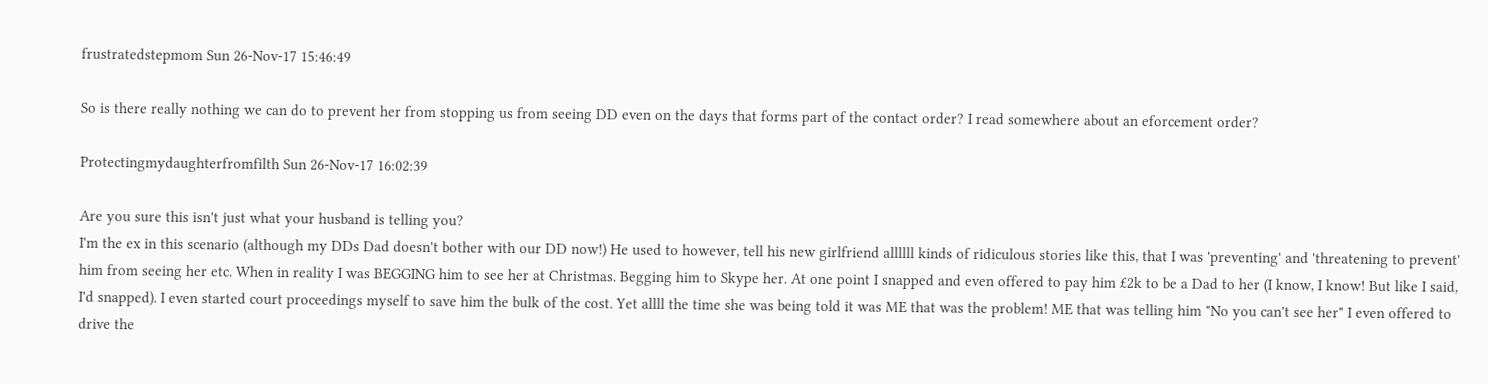frustratedstepmom Sun 26-Nov-17 15:46:49

So is there really nothing we can do to prevent her from stopping us from seeing DD even on the days that forms part of the contact order? I read somewhere about an eforcement order?

Protectingmydaughterfromfilth Sun 26-Nov-17 16:02:39

Are you sure this isn't just what your husband is telling you?
I'm the ex in this scenario (although my DDs Dad doesn't bother with our DD now!) He used to however, tell his new girlfriend allllll kinds of ridiculous stories like this, that I was 'preventing' and 'threatening to prevent' him from seeing her etc. When in reality I was BEGGING him to see her at Christmas. Begging him to Skype her. At one point I snapped and even offered to pay him £2k to be a Dad to her (I know, I know! But like I said, I'd snapped). I even started court proceedings myself to save him the bulk of the cost. Yet allll the time she was being told it was ME that was the problem! ME that was telling him "No you can't see her" I even offered to drive the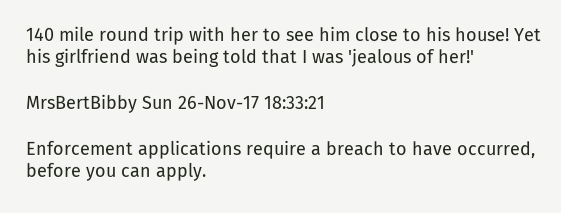140 mile round trip with her to see him close to his house! Yet his girlfriend was being told that I was 'jealous of her!'

MrsBertBibby Sun 26-Nov-17 18:33:21

Enforcement applications require a breach to have occurred, before you can apply.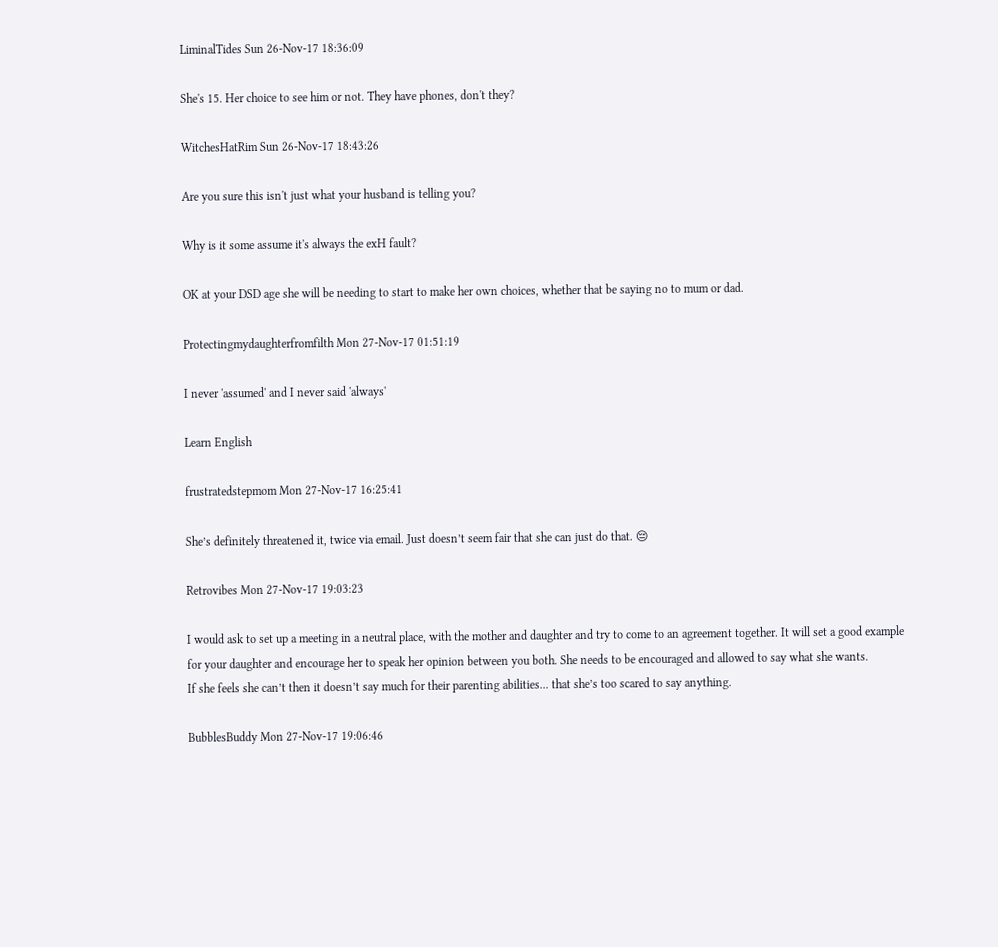LiminalTides Sun 26-Nov-17 18:36:09

She's 15. Her choice to see him or not. They have phones, don't they?

WitchesHatRim Sun 26-Nov-17 18:43:26

Are you sure this isn't just what your husband is telling you?

Why is it some assume it's always the exH fault?

OK at your DSD age she will be needing to start to make her own choices, whether that be saying no to mum or dad.

Protectingmydaughterfromfilth Mon 27-Nov-17 01:51:19

I never 'assumed' and I never said 'always'

Learn English

frustratedstepmom Mon 27-Nov-17 16:25:41

She’s definitely threatened it, twice via email. Just doesn’t seem fair that she can just do that. 😔

Retrovibes Mon 27-Nov-17 19:03:23

I would ask to set up a meeting in a neutral place, with the mother and daughter and try to come to an agreement together. It will set a good example for your daughter and encourage her to speak her opinion between you both. She needs to be encouraged and allowed to say what she wants.
If she feels she can’t then it doesn’t say much for their parenting abilities... that she’s too scared to say anything.

BubblesBuddy Mon 27-Nov-17 19:06:46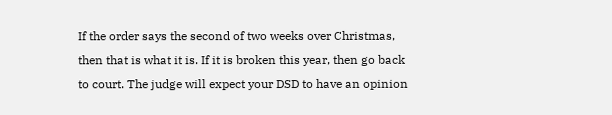If the order says the second of two weeks over Christmas, then that is what it is. If it is broken this year, then go back to court. The judge will expect your DSD to have an opinion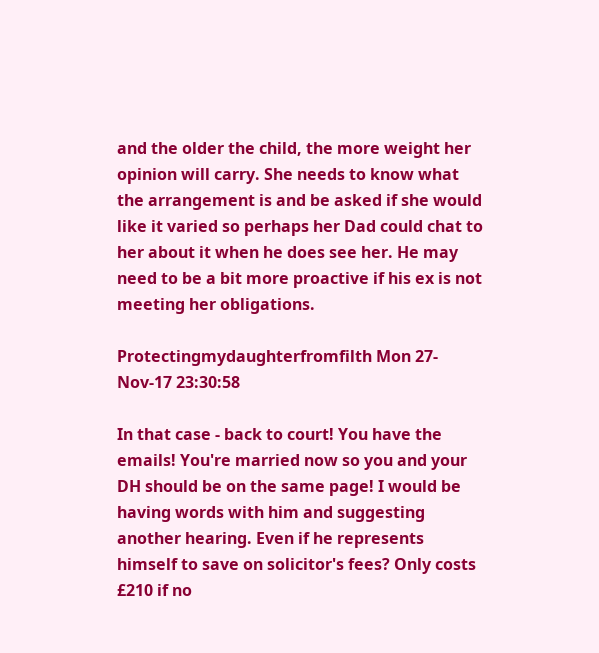and the older the child, the more weight her opinion will carry. She needs to know what the arrangement is and be asked if she would like it varied so perhaps her Dad could chat to her about it when he does see her. He may need to be a bit more proactive if his ex is not meeting her obligations.

Protectingmydaughterfromfilth Mon 27-Nov-17 23:30:58

In that case - back to court! You have the emails! You're married now so you and your DH should be on the same page! I would be having words with him and suggesting another hearing. Even if he represents himself to save on solicitor's fees? Only costs £210 if no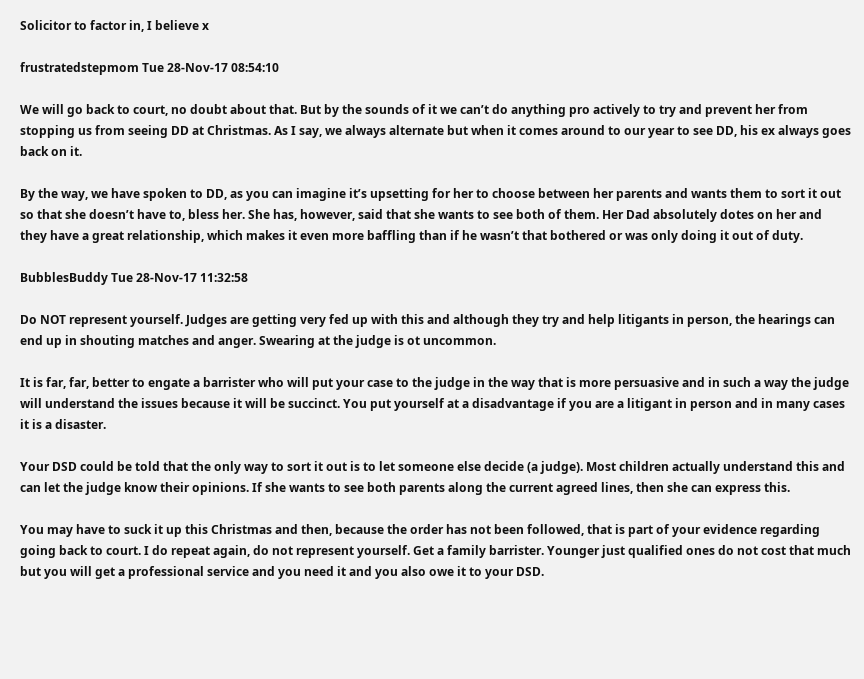Solicitor to factor in, I believe x

frustratedstepmom Tue 28-Nov-17 08:54:10

We will go back to court, no doubt about that. But by the sounds of it we can’t do anything pro actively to try and prevent her from stopping us from seeing DD at Christmas. As I say, we always alternate but when it comes around to our year to see DD, his ex always goes back on it.

By the way, we have spoken to DD, as you can imagine it’s upsetting for her to choose between her parents and wants them to sort it out so that she doesn’t have to, bless her. She has, however, said that she wants to see both of them. Her Dad absolutely dotes on her and they have a great relationship, which makes it even more baffling than if he wasn’t that bothered or was only doing it out of duty.

BubblesBuddy Tue 28-Nov-17 11:32:58

Do NOT represent yourself. Judges are getting very fed up with this and although they try and help litigants in person, the hearings can end up in shouting matches and anger. Swearing at the judge is ot uncommon.

It is far, far, better to engate a barrister who will put your case to the judge in the way that is more persuasive and in such a way the judge will understand the issues because it will be succinct. You put yourself at a disadvantage if you are a litigant in person and in many cases it is a disaster.

Your DSD could be told that the only way to sort it out is to let someone else decide (a judge). Most children actually understand this and can let the judge know their opinions. If she wants to see both parents along the current agreed lines, then she can express this.

You may have to suck it up this Christmas and then, because the order has not been followed, that is part of your evidence regarding going back to court. I do repeat again, do not represent yourself. Get a family barrister. Younger just qualified ones do not cost that much but you will get a professional service and you need it and you also owe it to your DSD.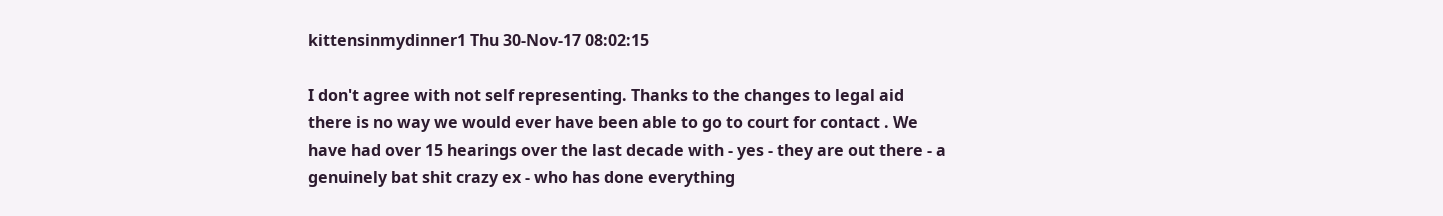kittensinmydinner1 Thu 30-Nov-17 08:02:15

I don't agree with not self representing. Thanks to the changes to legal aid there is no way we would ever have been able to go to court for contact . We have had over 15 hearings over the last decade with - yes - they are out there - a genuinely bat shit crazy ex - who has done everything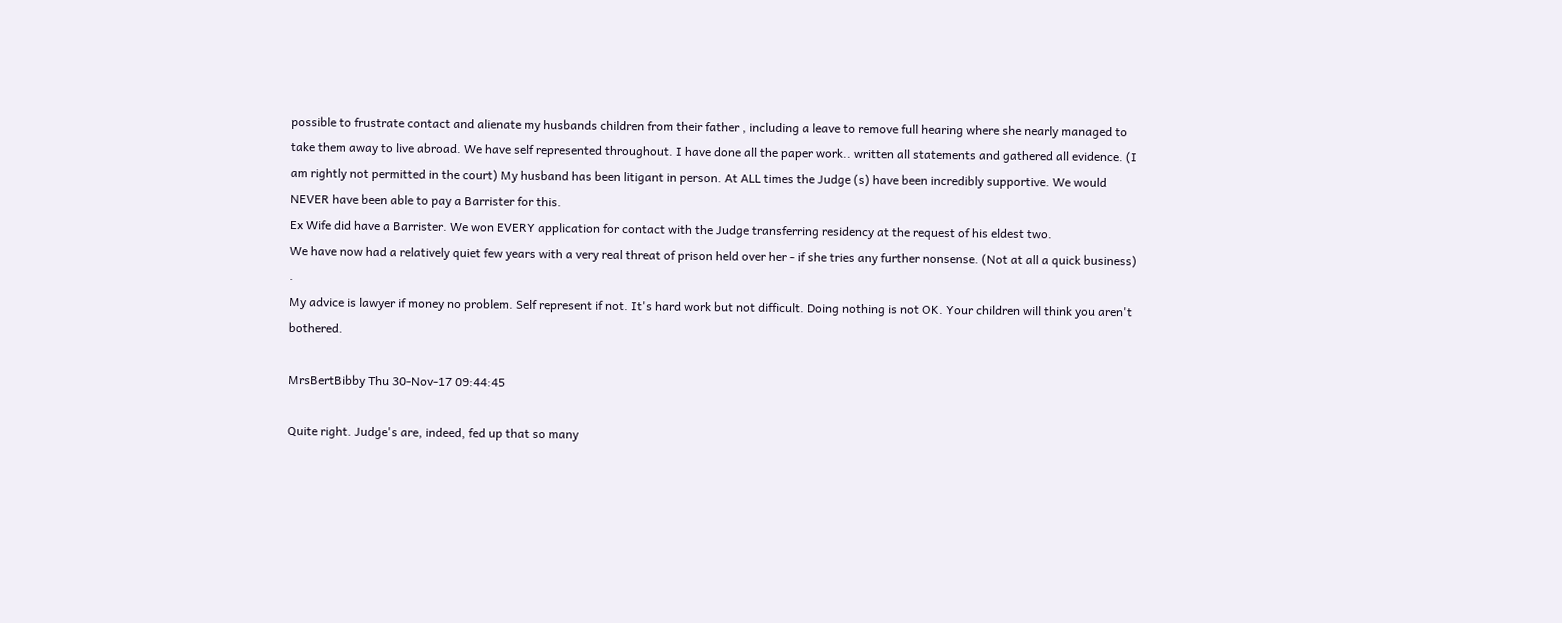possible to frustrate contact and alienate my husbands children from their father , including a leave to remove full hearing where she nearly managed to take them away to live abroad. We have self represented throughout. I have done all the paper work.. written all statements and gathered all evidence. (I am rightly not permitted in the court) My husband has been litigant in person. At ALL times the Judge (s) have been incredibly supportive. We would NEVER have been able to pay a Barrister for this.
Ex Wife did have a Barrister. We won EVERY application for contact with the Judge transferring residency at the request of his eldest two.
We have now had a relatively quiet few years with a very real threat of prison held over her - if she tries any further nonsense. (Not at all a quick business) .
My advice is lawyer if money no problem. Self represent if not. It's hard work but not difficult. Doing nothing is not OK. Your children will think you aren't bothered.

MrsBertBibby Thu 30-Nov-17 09:44:45

Quite right. Judge's are, indeed, fed up that so many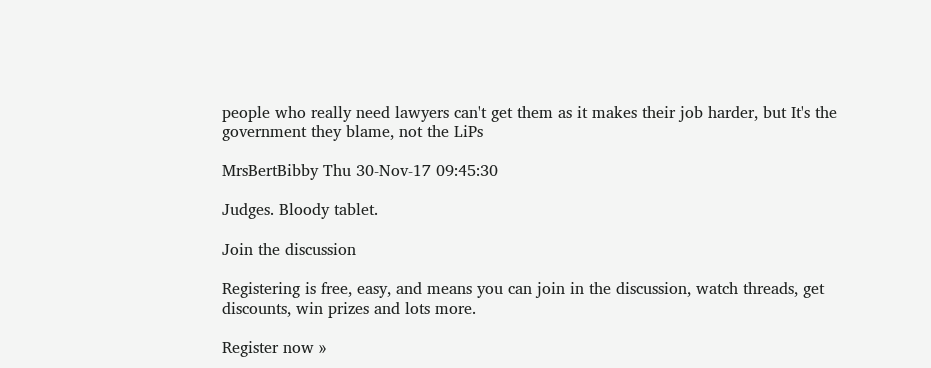people who really need lawyers can't get them as it makes their job harder, but It's the government they blame, not the LiPs

MrsBertBibby Thu 30-Nov-17 09:45:30

Judges. Bloody tablet.

Join the discussion

Registering is free, easy, and means you can join in the discussion, watch threads, get discounts, win prizes and lots more.

Register now »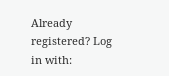Already registered? Log in with: